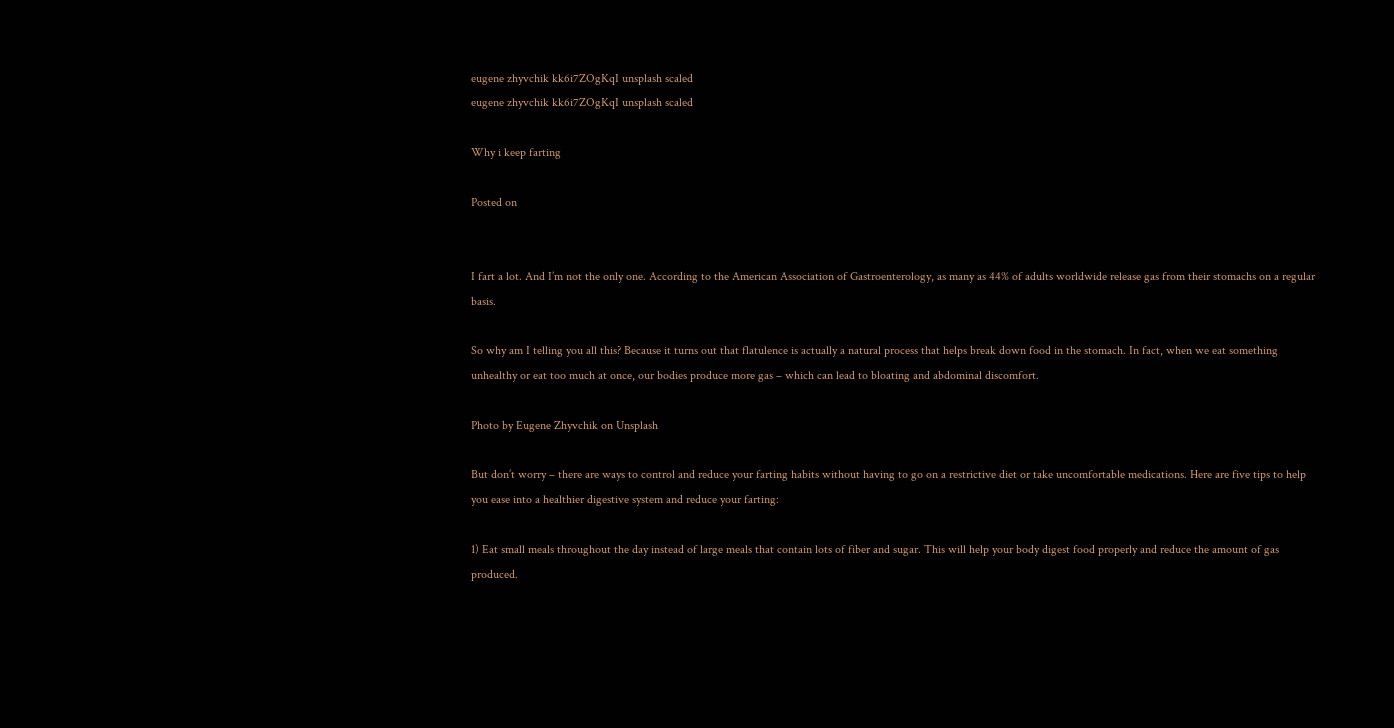eugene zhyvchik kk6i7ZOgKqI unsplash scaled
eugene zhyvchik kk6i7ZOgKqI unsplash scaled

Why i keep farting

Posted on


I fart a lot. And I’m not the only one. According to the American Association of Gastroenterology, as many as 44% of adults worldwide release gas from their stomachs on a regular basis.

So why am I telling you all this? Because it turns out that flatulence is actually a natural process that helps break down food in the stomach. In fact, when we eat something unhealthy or eat too much at once, our bodies produce more gas – which can lead to bloating and abdominal discomfort.

Photo by Eugene Zhyvchik on Unsplash

But don’t worry – there are ways to control and reduce your farting habits without having to go on a restrictive diet or take uncomfortable medications. Here are five tips to help you ease into a healthier digestive system and reduce your farting:

1) Eat small meals throughout the day instead of large meals that contain lots of fiber and sugar. This will help your body digest food properly and reduce the amount of gas produced.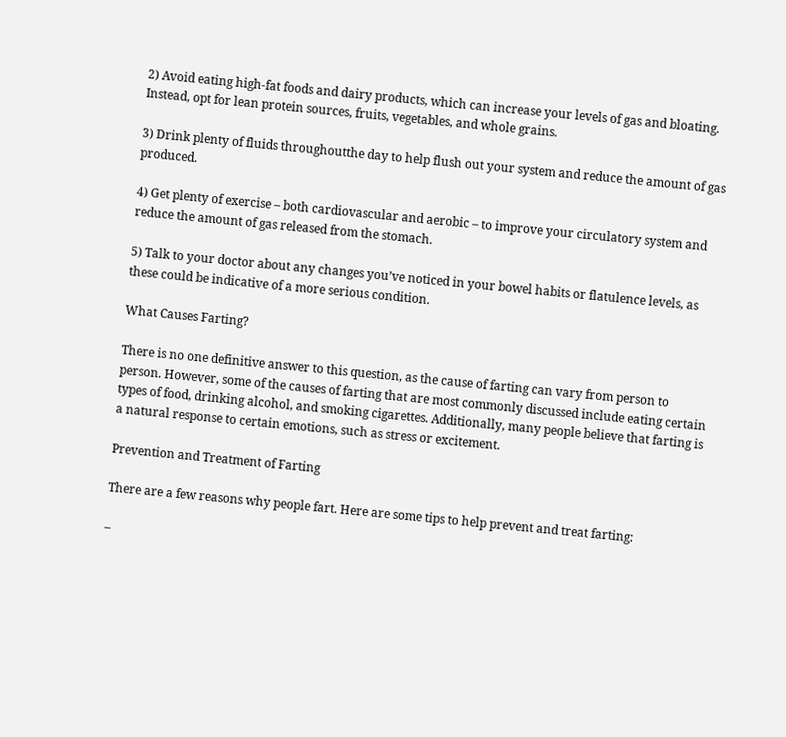2) Avoid eating high-fat foods and dairy products, which can increase your levels of gas and bloating. Instead, opt for lean protein sources, fruits, vegetables, and whole grains.

3) Drink plenty of fluids throughoutthe day to help flush out your system and reduce the amount of gas produced.

4) Get plenty of exercise – both cardiovascular and aerobic – to improve your circulatory system and reduce the amount of gas released from the stomach.

5) Talk to your doctor about any changes you’ve noticed in your bowel habits or flatulence levels, as these could be indicative of a more serious condition.

What Causes Farting?

There is no one definitive answer to this question, as the cause of farting can vary from person to person. However, some of the causes of farting that are most commonly discussed include eating certain types of food, drinking alcohol, and smoking cigarettes. Additionally, many people believe that farting is a natural response to certain emotions, such as stress or excitement.

Prevention and Treatment of Farting

There are a few reasons why people fart. Here are some tips to help prevent and treat farting:

–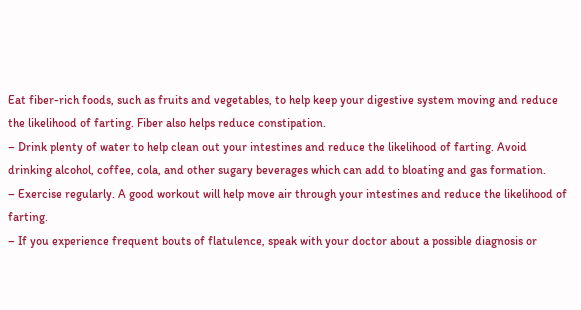Eat fiber-rich foods, such as fruits and vegetables, to help keep your digestive system moving and reduce the likelihood of farting. Fiber also helps reduce constipation.
– Drink plenty of water to help clean out your intestines and reduce the likelihood of farting. Avoid drinking alcohol, coffee, cola, and other sugary beverages which can add to bloating and gas formation.
– Exercise regularly. A good workout will help move air through your intestines and reduce the likelihood of farting.
– If you experience frequent bouts of flatulence, speak with your doctor about a possible diagnosis or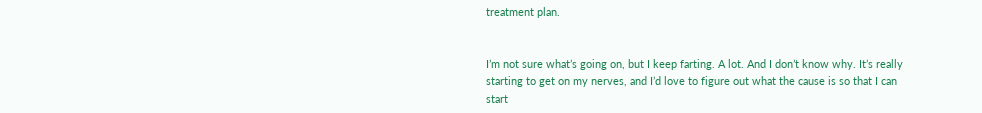treatment plan.


I’m not sure what’s going on, but I keep farting. A lot. And I don’t know why. It’s really starting to get on my nerves, and I’d love to figure out what the cause is so that I can start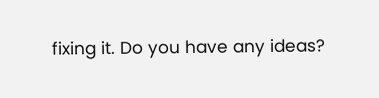fixing it. Do you have any ideas?